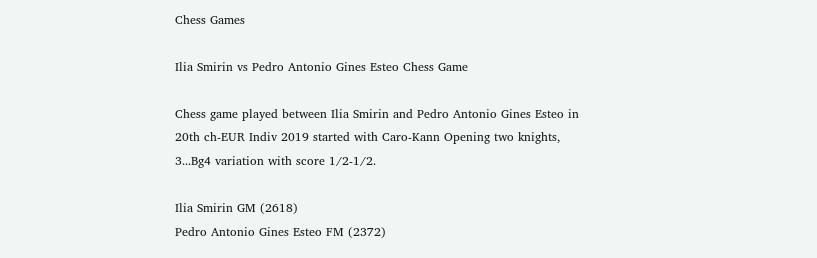Chess Games

Ilia Smirin vs Pedro Antonio Gines Esteo Chess Game

Chess game played between Ilia Smirin and Pedro Antonio Gines Esteo in 20th ch-EUR Indiv 2019 started with Caro-Kann Opening two knights, 3...Bg4 variation with score 1/2-1/2.

Ilia Smirin GM (2618)
Pedro Antonio Gines Esteo FM (2372)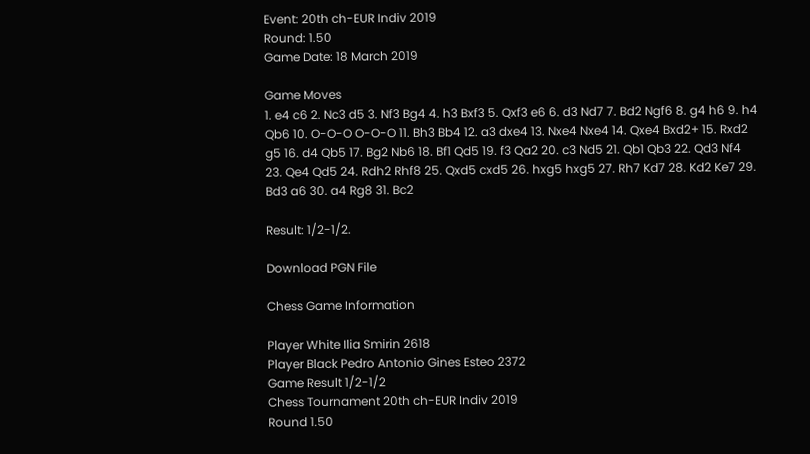Event: 20th ch-EUR Indiv 2019
Round: 1.50
Game Date: 18 March 2019

Game Moves
1. e4 c6 2. Nc3 d5 3. Nf3 Bg4 4. h3 Bxf3 5. Qxf3 e6 6. d3 Nd7 7. Bd2 Ngf6 8. g4 h6 9. h4 Qb6 10. O-O-O O-O-O 11. Bh3 Bb4 12. a3 dxe4 13. Nxe4 Nxe4 14. Qxe4 Bxd2+ 15. Rxd2 g5 16. d4 Qb5 17. Bg2 Nb6 18. Bf1 Qd5 19. f3 Qa2 20. c3 Nd5 21. Qb1 Qb3 22. Qd3 Nf4 23. Qe4 Qd5 24. Rdh2 Rhf8 25. Qxd5 cxd5 26. hxg5 hxg5 27. Rh7 Kd7 28. Kd2 Ke7 29. Bd3 a6 30. a4 Rg8 31. Bc2

Result: 1/2-1/2.

Download PGN File

Chess Game Information

Player White Ilia Smirin 2618
Player Black Pedro Antonio Gines Esteo 2372
Game Result 1/2-1/2
Chess Tournament 20th ch-EUR Indiv 2019
Round 1.50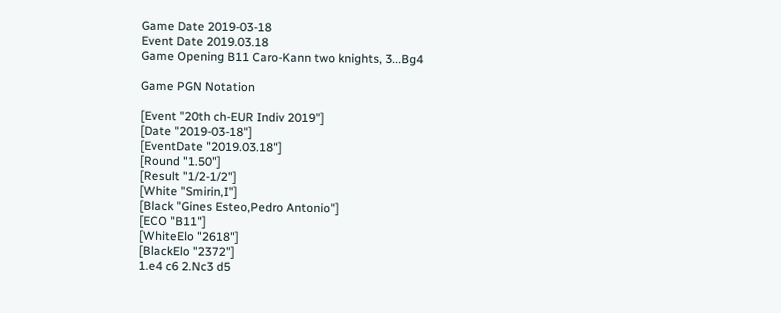Game Date 2019-03-18
Event Date 2019.03.18
Game Opening B11 Caro-Kann two knights, 3...Bg4

Game PGN Notation

[Event "20th ch-EUR Indiv 2019"]
[Date "2019-03-18"]
[EventDate "2019.03.18"]
[Round "1.50"]
[Result "1/2-1/2"]
[White "Smirin,I"]
[Black "Gines Esteo,Pedro Antonio"]
[ECO "B11"]
[WhiteElo "2618"]
[BlackElo "2372"]
1.e4 c6 2.Nc3 d5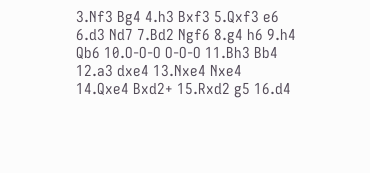3.Nf3 Bg4 4.h3 Bxf3 5.Qxf3 e6 6.d3 Nd7 7.Bd2 Ngf6 8.g4 h6 9.h4 Qb6 10.O-O-O O-O-O 11.Bh3 Bb4 12.a3 dxe4 13.Nxe4 Nxe4 14.Qxe4 Bxd2+ 15.Rxd2 g5 16.d4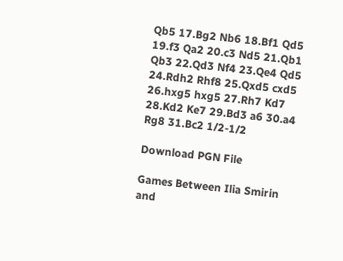Qb5 17.Bg2 Nb6 18.Bf1 Qd5 19.f3 Qa2 20.c3 Nd5 21.Qb1 Qb3 22.Qd3 Nf4 23.Qe4 Qd5 24.Rdh2 Rhf8 25.Qxd5 cxd5 26.hxg5 hxg5 27.Rh7 Kd7 28.Kd2 Ke7 29.Bd3 a6 30.a4 Rg8 31.Bc2 1/2-1/2

Download PGN File

Games Between Ilia Smirin and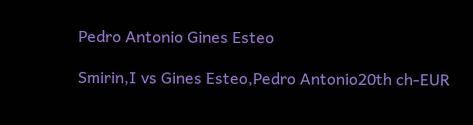Pedro Antonio Gines Esteo

Smirin,I vs Gines Esteo,Pedro Antonio20th ch-EUR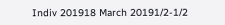Indiv 201918 March 20191/2-1/2